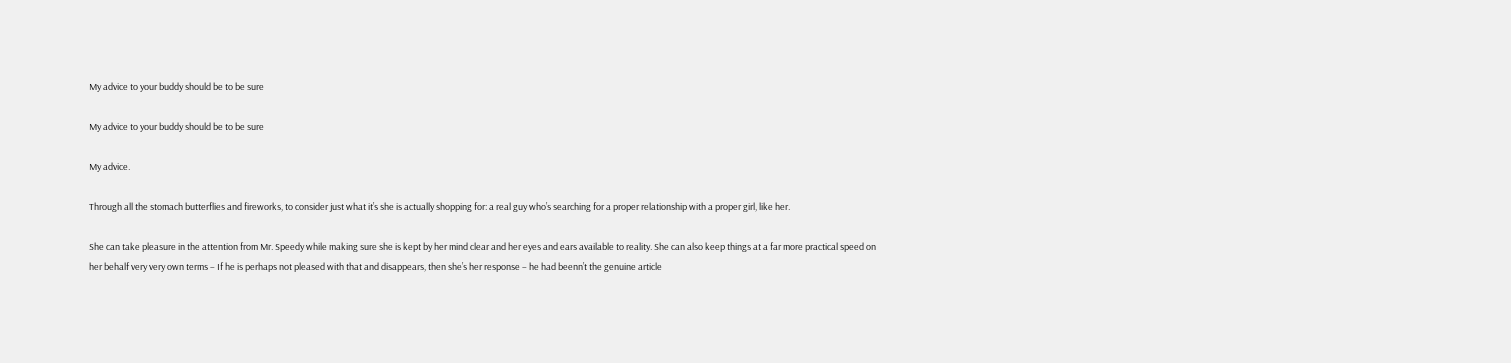My advice to your buddy should be to be sure

My advice to your buddy should be to be sure

My advice.

Through all the stomach butterflies and fireworks, to consider just what it’s she is actually shopping for: a real guy who’s searching for a proper relationship with a proper girl, like her.

She can take pleasure in the attention from Mr. Speedy while making sure she is kept by her mind clear and her eyes and ears available to reality. She can also keep things at a far more practical speed on her behalf very very own terms – If he is perhaps not pleased with that and disappears, then she’s her response – he had beenn’t the genuine article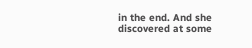in the end. And she discovered at some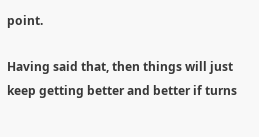point.

Having said that, then things will just keep getting better and better if turns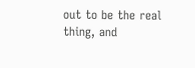out to be the real thing, and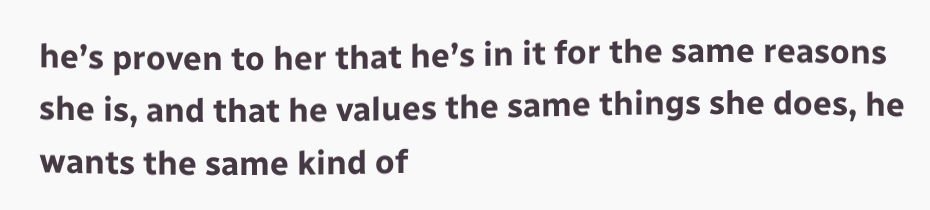he’s proven to her that he’s in it for the same reasons she is, and that he values the same things she does, he wants the same kind of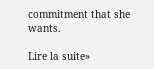commitment that she wants.

Lire la suite»